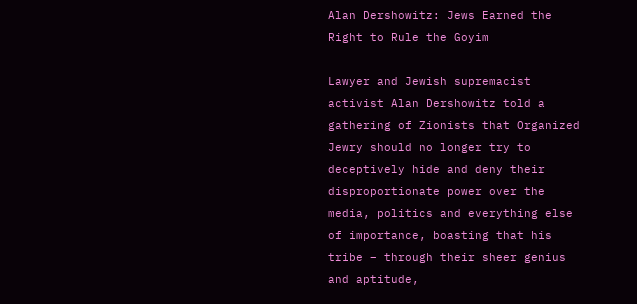Alan Dershowitz: Jews Earned the Right to Rule the Goyim

Lawyer and Jewish supremacist activist Alan Dershowitz told a gathering of Zionists that Organized Jewry should no longer try to deceptively hide and deny their disproportionate power over the media, politics and everything else of importance, boasting that his tribe – through their sheer genius and aptitude,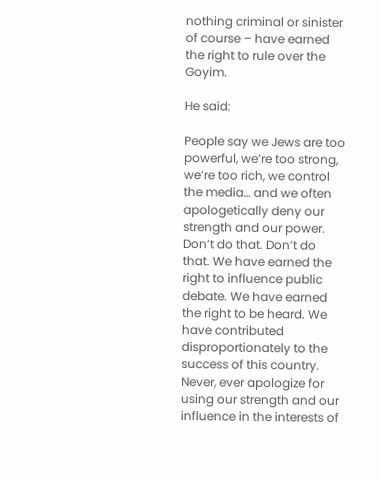nothing criminal or sinister of course – have earned the right to rule over the Goyim.

He said:

People say we Jews are too powerful, we’re too strong, we’re too rich, we control the media… and we often apologetically deny our strength and our power. Don’t do that. Don’t do that. We have earned the right to influence public debate. We have earned the right to be heard. We have contributed disproportionately to the success of this country. Never, ever apologize for using our strength and our influence in the interests of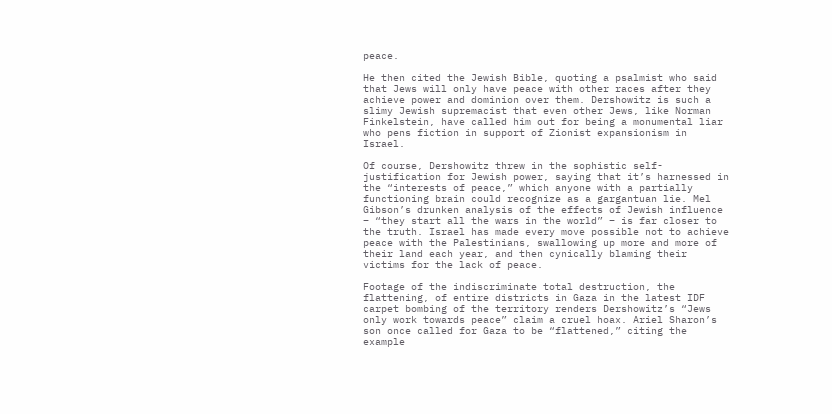peace.

He then cited the Jewish Bible, quoting a psalmist who said that Jews will only have peace with other races after they achieve power and dominion over them. Dershowitz is such a slimy Jewish supremacist that even other Jews, like Norman Finkelstein, have called him out for being a monumental liar who pens fiction in support of Zionist expansionism in Israel.

Of course, Dershowitz threw in the sophistic self-justification for Jewish power, saying that it’s harnessed in the “interests of peace,” which anyone with a partially functioning brain could recognize as a gargantuan lie. Mel Gibson’s drunken analysis of the effects of Jewish influence – “they start all the wars in the world” – is far closer to the truth. Israel has made every move possible not to achieve peace with the Palestinians, swallowing up more and more of their land each year, and then cynically blaming their victims for the lack of peace.

Footage of the indiscriminate total destruction, the flattening, of entire districts in Gaza in the latest IDF carpet bombing of the territory renders Dershowitz’s “Jews only work towards peace” claim a cruel hoax. Ariel Sharon’s son once called for Gaza to be “flattened,” citing the example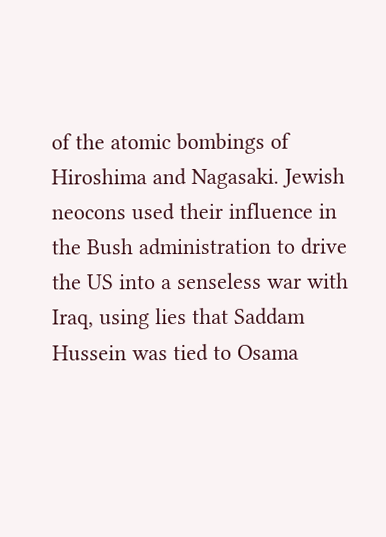of the atomic bombings of Hiroshima and Nagasaki. Jewish neocons used their influence in the Bush administration to drive the US into a senseless war with Iraq, using lies that Saddam Hussein was tied to Osama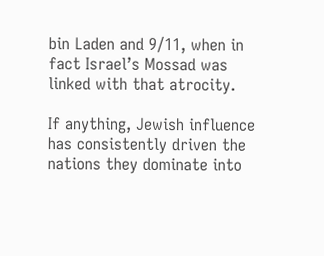bin Laden and 9/11, when in fact Israel’s Mossad was linked with that atrocity.

If anything, Jewish influence has consistently driven the nations they dominate into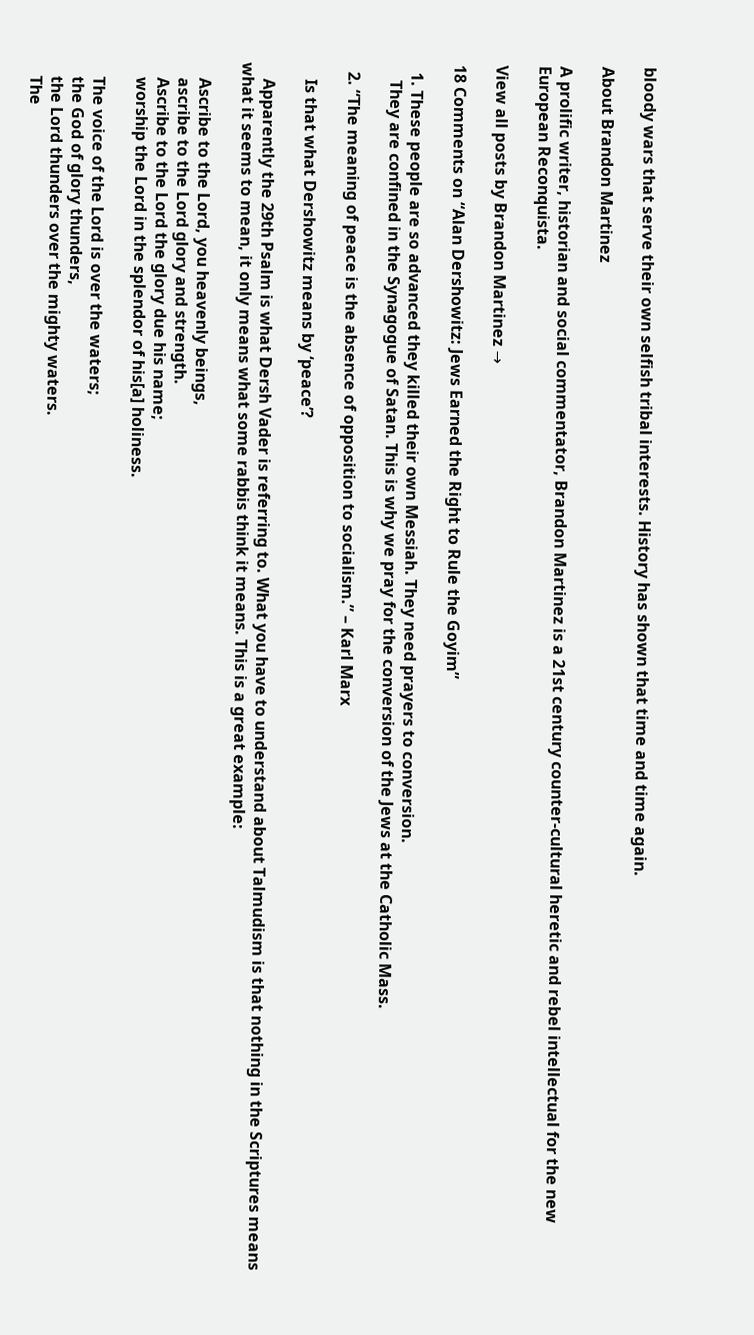bloody wars that serve their own selfish tribal interests. History has shown that time and time again.

About Brandon Martinez

A prolific writer, historian and social commentator, Brandon Martinez is a 21st century counter-cultural heretic and rebel intellectual for the new European Reconquista.

View all posts by Brandon Martinez →

18 Comments on “Alan Dershowitz: Jews Earned the Right to Rule the Goyim”

  1. These people are so advanced they killed their own Messiah. They need prayers to conversion.
    They are confined in the Synagogue of Satan. This is why we pray for the conversion of the Jews at the Catholic Mass.

  2. “The meaning of peace is the absence of opposition to socialism.” – Karl Marx

    Is that what Dershowitz means by ‘peace’?

    Apparently the 29th Psalm is what Dersh Vader is referring to. What you have to understand about Talmudism is that nothing in the Scriptures means what it seems to mean, it only means what some rabbis think it means. This is a great example:

    Ascribe to the Lord, you heavenly beings,
    ascribe to the Lord glory and strength.
    Ascribe to the Lord the glory due his name;
    worship the Lord in the splendor of his[a] holiness.

    The voice of the Lord is over the waters;
    the God of glory thunders,
    the Lord thunders over the mighty waters.
    The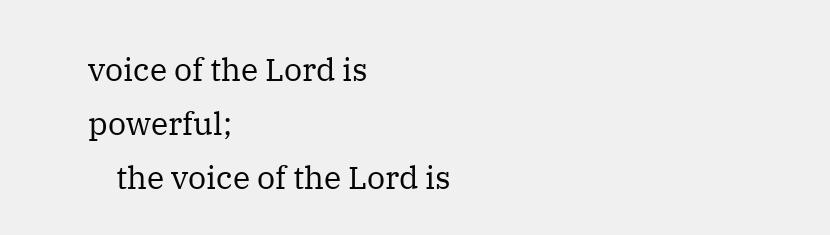voice of the Lord is powerful;
    the voice of the Lord is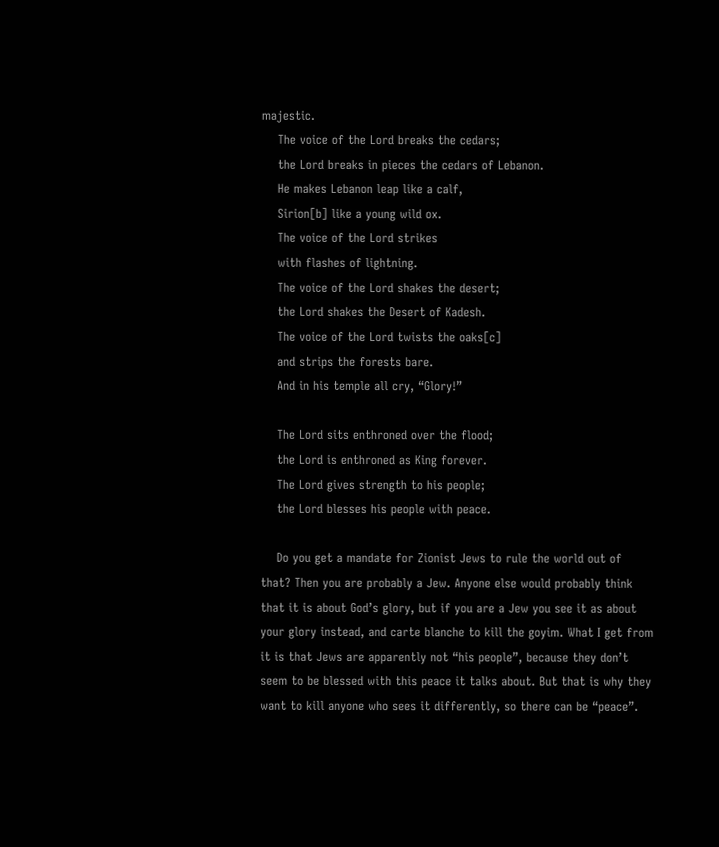majestic.
    The voice of the Lord breaks the cedars;
    the Lord breaks in pieces the cedars of Lebanon.
    He makes Lebanon leap like a calf,
    Sirion[b] like a young wild ox.
    The voice of the Lord strikes
    with flashes of lightning.
    The voice of the Lord shakes the desert;
    the Lord shakes the Desert of Kadesh.
    The voice of the Lord twists the oaks[c]
    and strips the forests bare.
    And in his temple all cry, “Glory!”

    The Lord sits enthroned over the flood;
    the Lord is enthroned as King forever.
    The Lord gives strength to his people;
    the Lord blesses his people with peace.

    Do you get a mandate for Zionist Jews to rule the world out of that? Then you are probably a Jew. Anyone else would probably think that it is about God’s glory, but if you are a Jew you see it as about your glory instead, and carte blanche to kill the goyim. What I get from it is that Jews are apparently not “his people”, because they don’t seem to be blessed with this peace it talks about. But that is why they want to kill anyone who sees it differently, so there can be “peace”.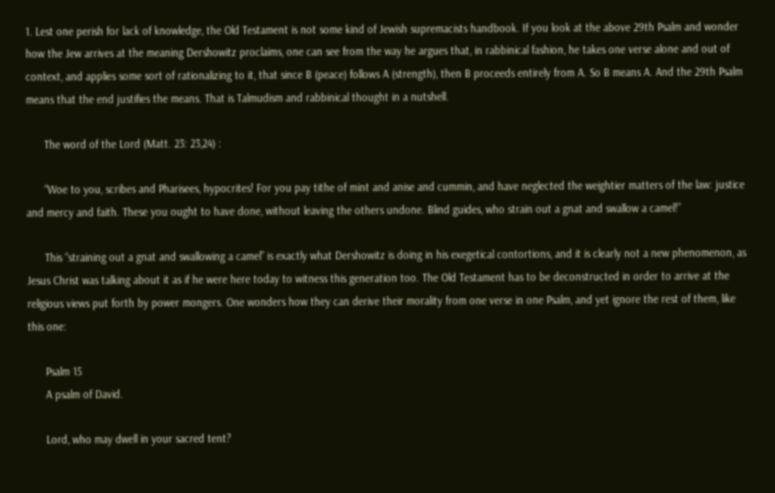1. Lest one perish for lack of knowledge, the Old Testament is not some kind of Jewish supremacists handbook. If you look at the above 29th Psalm and wonder how the Jew arrives at the meaning Dershowitz proclaims, one can see from the way he argues that, in rabbinical fashion, he takes one verse alone and out of context, and applies some sort of rationalizing to it, that since B (peace) follows A (strength), then B proceeds entirely from A. So B means A. And the 29th Psalm means that the end justifies the means. That is Talmudism and rabbinical thought in a nutshell.

      The word of the Lord (Matt. 23: 23,24) :

      “Woe to you, scribes and Pharisees, hypocrites! For you pay tithe of mint and anise and cummin, and have neglected the weightier matters of the law: justice and mercy and faith. These you ought to have done, without leaving the others undone. Blind guides, who strain out a gnat and swallow a camel!”

      This “straining out a gnat and swallowing a camel” is exactly what Dershowitz is doing in his exegetical contortions, and it is clearly not a new phenomenon, as Jesus Christ was talking about it as if he were here today to witness this generation too. The Old Testament has to be deconstructed in order to arrive at the religious views put forth by power mongers. One wonders how they can derive their morality from one verse in one Psalm, and yet ignore the rest of them, like this one:

      Psalm 15
      A psalm of David.

      Lord, who may dwell in your sacred tent?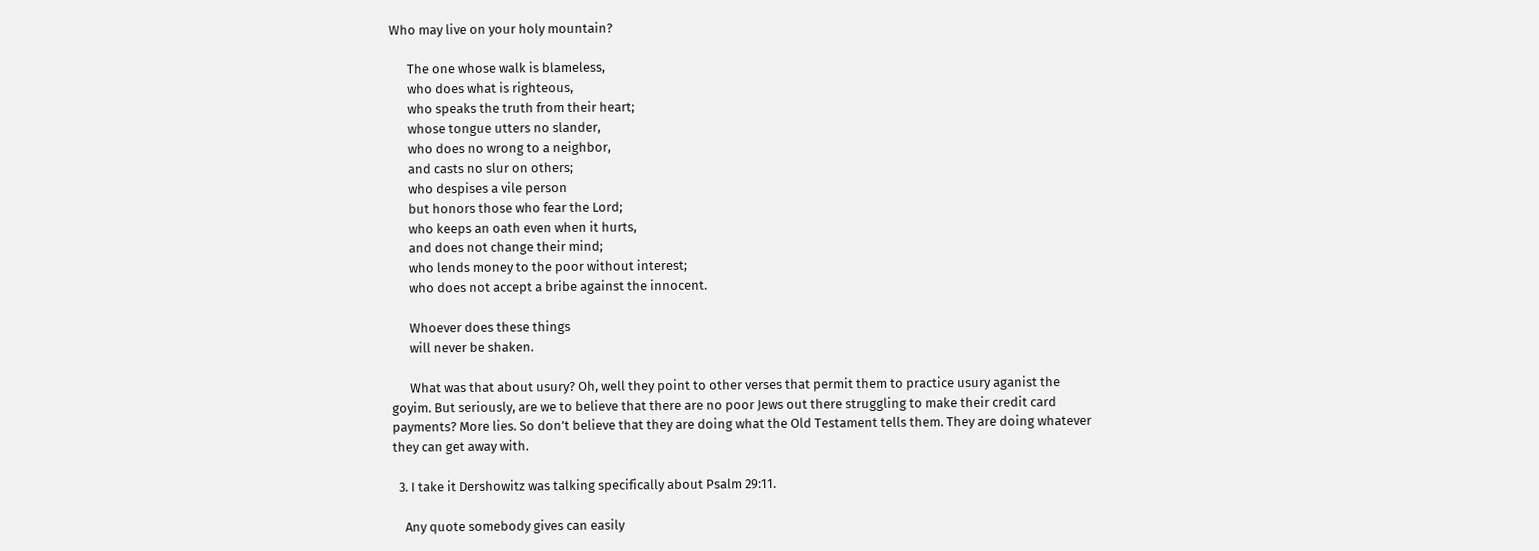Who may live on your holy mountain?

      The one whose walk is blameless,
      who does what is righteous,
      who speaks the truth from their heart;
      whose tongue utters no slander,
      who does no wrong to a neighbor,
      and casts no slur on others;
      who despises a vile person
      but honors those who fear the Lord;
      who keeps an oath even when it hurts,
      and does not change their mind;
      who lends money to the poor without interest;
      who does not accept a bribe against the innocent.

      Whoever does these things
      will never be shaken.

      What was that about usury? Oh, well they point to other verses that permit them to practice usury aganist the goyim. But seriously, are we to believe that there are no poor Jews out there struggling to make their credit card payments? More lies. So don’t believe that they are doing what the Old Testament tells them. They are doing whatever they can get away with.

  3. I take it Dershowitz was talking specifically about Psalm 29:11.

    Any quote somebody gives can easily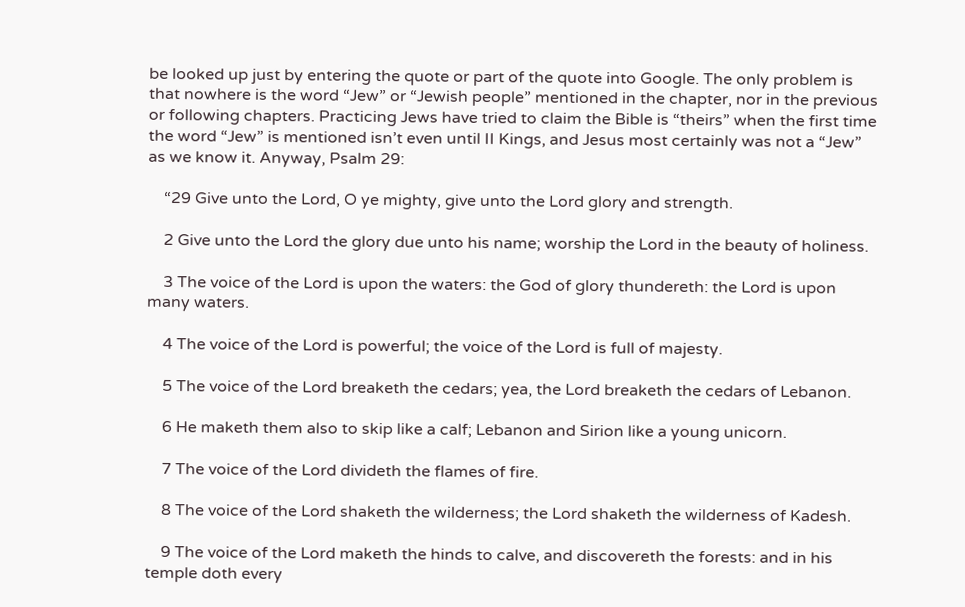be looked up just by entering the quote or part of the quote into Google. The only problem is that nowhere is the word “Jew” or “Jewish people” mentioned in the chapter, nor in the previous or following chapters. Practicing Jews have tried to claim the Bible is “theirs” when the first time the word “Jew” is mentioned isn’t even until II Kings, and Jesus most certainly was not a “Jew” as we know it. Anyway, Psalm 29:

    “29 Give unto the Lord, O ye mighty, give unto the Lord glory and strength.

    2 Give unto the Lord the glory due unto his name; worship the Lord in the beauty of holiness.

    3 The voice of the Lord is upon the waters: the God of glory thundereth: the Lord is upon many waters.

    4 The voice of the Lord is powerful; the voice of the Lord is full of majesty.

    5 The voice of the Lord breaketh the cedars; yea, the Lord breaketh the cedars of Lebanon.

    6 He maketh them also to skip like a calf; Lebanon and Sirion like a young unicorn.

    7 The voice of the Lord divideth the flames of fire.

    8 The voice of the Lord shaketh the wilderness; the Lord shaketh the wilderness of Kadesh.

    9 The voice of the Lord maketh the hinds to calve, and discovereth the forests: and in his temple doth every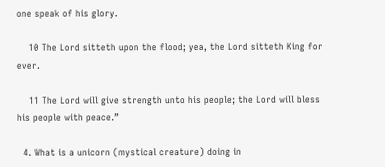one speak of his glory.

    10 The Lord sitteth upon the flood; yea, the Lord sitteth King for ever.

    11 The Lord will give strength unto his people; the Lord will bless his people with peace.”

  4. What is a unicorn (mystical creature) doing in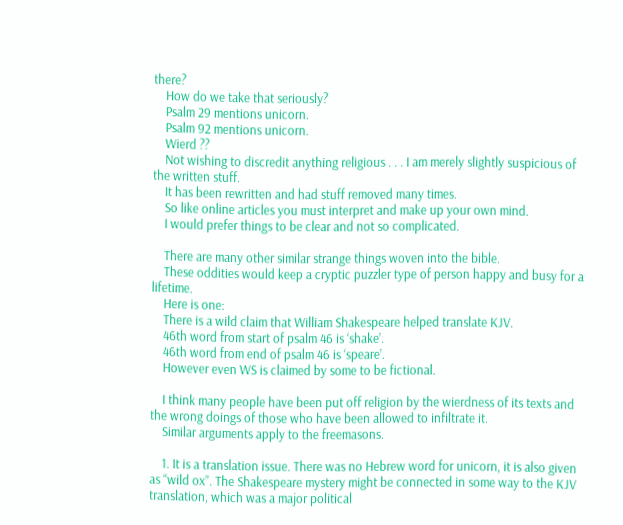there?
    How do we take that seriously?
    Psalm 29 mentions unicorn.
    Psalm 92 mentions unicorn.
    Wierd ??
    Not wishing to discredit anything religious . . . I am merely slightly suspicious of the written stuff.
    It has been rewritten and had stuff removed many times.
    So like online articles you must interpret and make up your own mind.
    I would prefer things to be clear and not so complicated.

    There are many other similar strange things woven into the bible.
    These oddities would keep a cryptic puzzler type of person happy and busy for a lifetime.
    Here is one:
    There is a wild claim that William Shakespeare helped translate KJV.
    46th word from start of psalm 46 is ‘shake’.
    46th word from end of psalm 46 is ‘speare’.
    However even WS is claimed by some to be fictional.

    I think many people have been put off religion by the wierdness of its texts and the wrong doings of those who have been allowed to infiltrate it.
    Similar arguments apply to the freemasons.

    1. It is a translation issue. There was no Hebrew word for unicorn, it is also given as “wild ox”. The Shakespeare mystery might be connected in some way to the KJV translation, which was a major political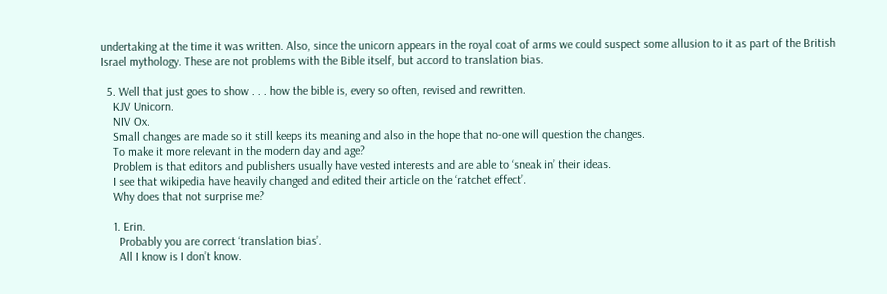undertaking at the time it was written. Also, since the unicorn appears in the royal coat of arms we could suspect some allusion to it as part of the British Israel mythology. These are not problems with the Bible itself, but accord to translation bias.

  5. Well that just goes to show . . . how the bible is, every so often, revised and rewritten.
    KJV Unicorn.
    NIV Ox.
    Small changes are made so it still keeps its meaning and also in the hope that no-one will question the changes.
    To make it more relevant in the modern day and age?
    Problem is that editors and publishers usually have vested interests and are able to ‘sneak in’ their ideas.
    I see that wikipedia have heavily changed and edited their article on the ‘ratchet effect’.
    Why does that not surprise me?

    1. Erin.
      Probably you are correct ‘translation bias’.
      All I know is I don’t know.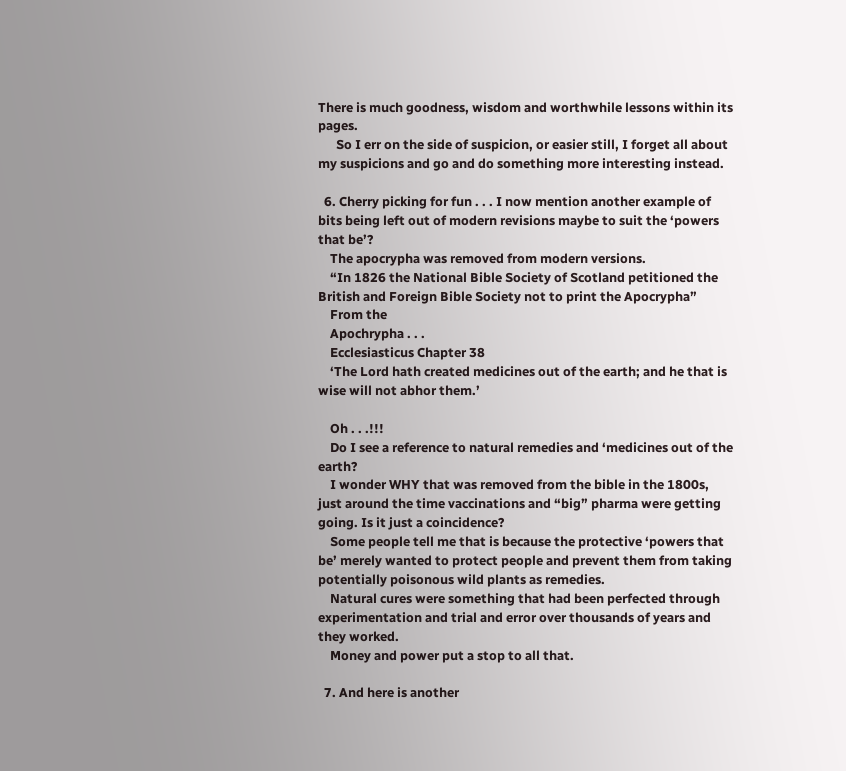There is much goodness, wisdom and worthwhile lessons within its pages.
      So I err on the side of suspicion, or easier still, I forget all about my suspicions and go and do something more interesting instead.

  6. Cherry picking for fun . . . I now mention another example of bits being left out of modern revisions maybe to suit the ‘powers that be’?
    The apocrypha was removed from modern versions.
    “In 1826 the National Bible Society of Scotland petitioned the British and Foreign Bible Society not to print the Apocrypha”
    From the
    Apochrypha . . .
    Ecclesiasticus Chapter 38
    ‘The Lord hath created medicines out of the earth; and he that is wise will not abhor them.’

    Oh . . .!!!
    Do I see a reference to natural remedies and ‘medicines out of the earth?
    I wonder WHY that was removed from the bible in the 1800s, just around the time vaccinations and “big” pharma were getting going. Is it just a coincidence?
    Some people tell me that is because the protective ‘powers that be’ merely wanted to protect people and prevent them from taking potentially poisonous wild plants as remedies.
    Natural cures were something that had been perfected through experimentation and trial and error over thousands of years and they worked.
    Money and power put a stop to all that.

  7. And here is another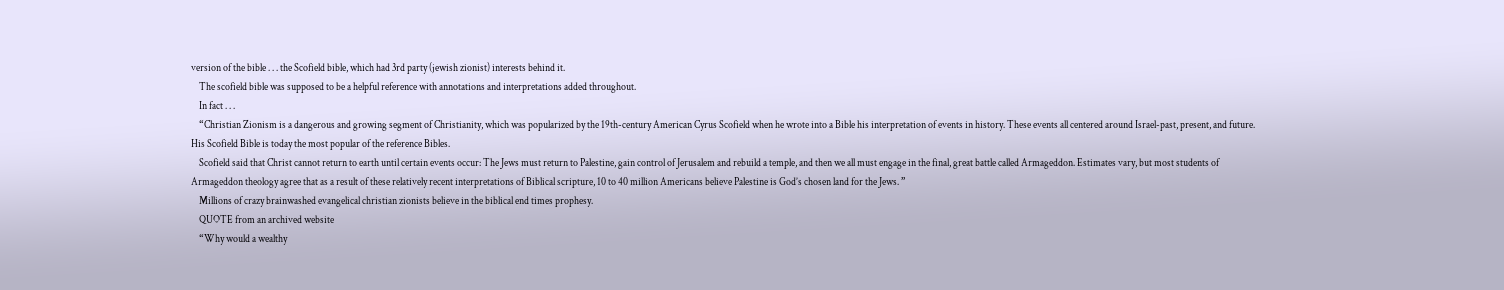version of the bible . . . the Scofield bible, which had 3rd party (jewish zionist) interests behind it.
    The scofield bible was supposed to be a helpful reference with annotations and interpretations added throughout.
    In fact . . .
    “Christian Zionism is a dangerous and growing segment of Christianity, which was popularized by the 19th-century American Cyrus Scofield when he wrote into a Bible his interpretation of events in history. These events all centered around Israel-past, present, and future. His Scofield Bible is today the most popular of the reference Bibles.
    Scofield said that Christ cannot return to earth until certain events occur: The Jews must return to Palestine, gain control of Jerusalem and rebuild a temple, and then we all must engage in the final, great battle called Armageddon. Estimates vary, but most students of Armageddon theology agree that as a result of these relatively recent interpretations of Biblical scripture, 10 to 40 million Americans believe Palestine is God’s chosen land for the Jews. ”
    Millions of crazy brainwashed evangelical christian zionists believe in the biblical end times prophesy.
    QUOTE from an archived website
    “Why would a wealthy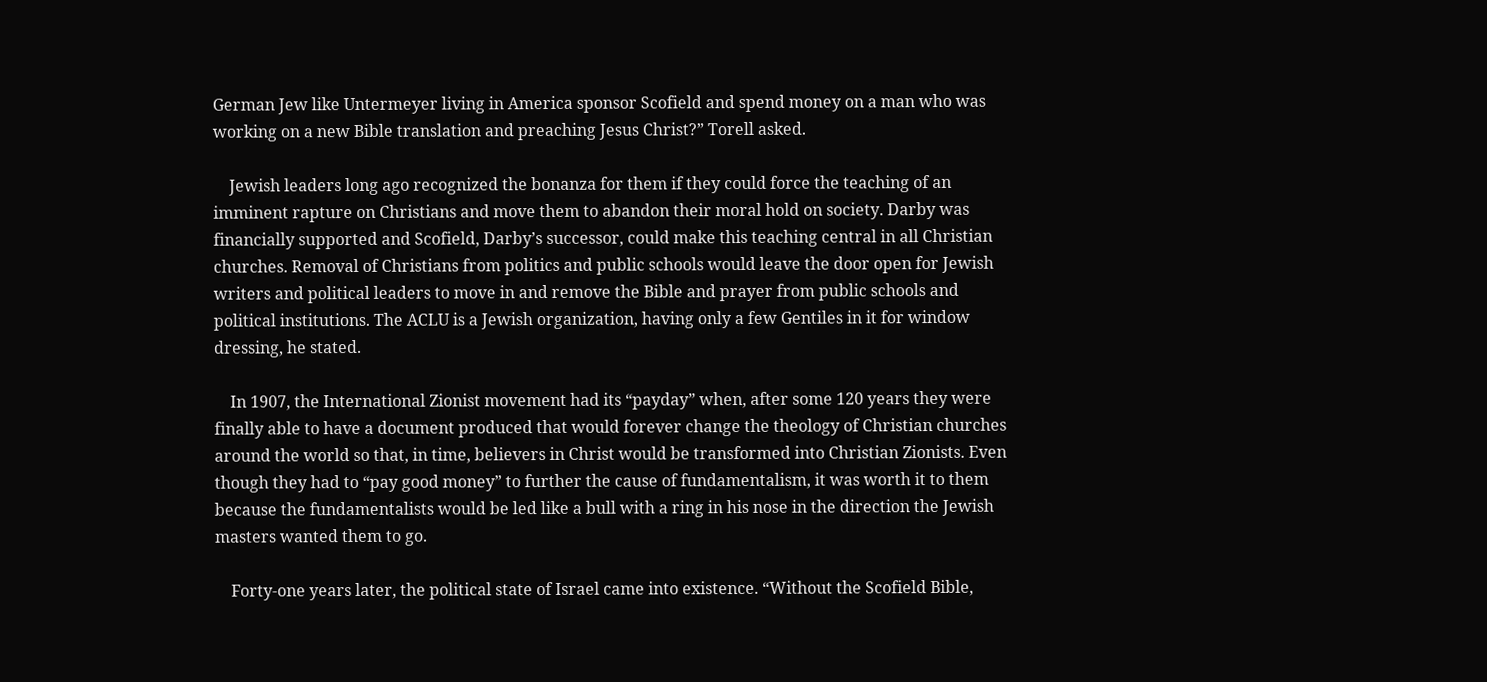German Jew like Untermeyer living in America sponsor Scofield and spend money on a man who was working on a new Bible translation and preaching Jesus Christ?” Torell asked.

    Jewish leaders long ago recognized the bonanza for them if they could force the teaching of an imminent rapture on Christians and move them to abandon their moral hold on society. Darby was financially supported and Scofield, Darby’s successor, could make this teaching central in all Christian churches. Removal of Christians from politics and public schools would leave the door open for Jewish writers and political leaders to move in and remove the Bible and prayer from public schools and political institutions. The ACLU is a Jewish organization, having only a few Gentiles in it for window dressing, he stated.

    In 1907, the International Zionist movement had its “payday” when, after some 120 years they were finally able to have a document produced that would forever change the theology of Christian churches around the world so that, in time, believers in Christ would be transformed into Christian Zionists. Even though they had to “pay good money” to further the cause of fundamentalism, it was worth it to them because the fundamentalists would be led like a bull with a ring in his nose in the direction the Jewish masters wanted them to go.

    Forty-one years later, the political state of Israel came into existence. “Without the Scofield Bible,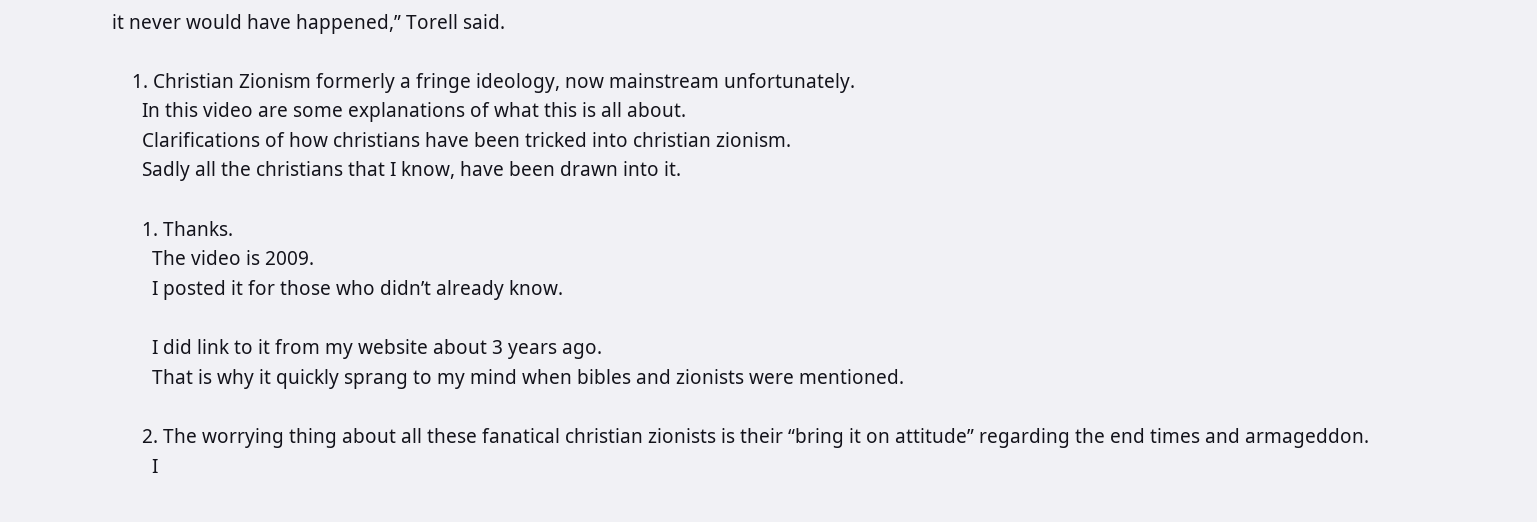it never would have happened,” Torell said.

    1. Christian Zionism formerly a fringe ideology, now mainstream unfortunately.
      In this video are some explanations of what this is all about.
      Clarifications of how christians have been tricked into christian zionism.
      Sadly all the christians that I know, have been drawn into it.

      1. Thanks.
        The video is 2009.
        I posted it for those who didn’t already know.

        I did link to it from my website about 3 years ago.
        That is why it quickly sprang to my mind when bibles and zionists were mentioned.

      2. The worrying thing about all these fanatical christian zionists is their “bring it on attitude” regarding the end times and armageddon.
        I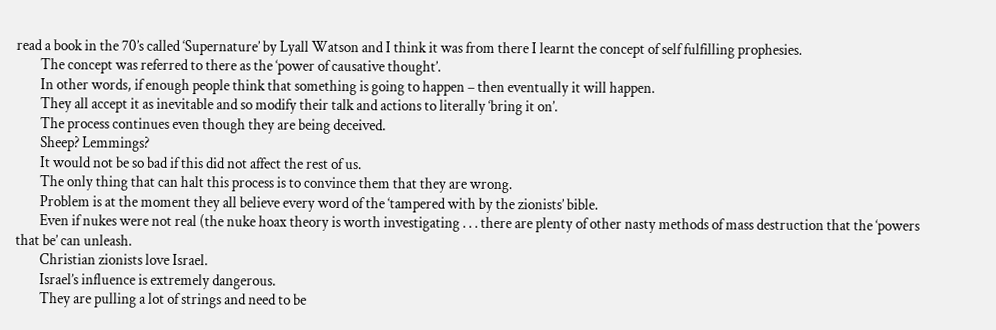read a book in the 70’s called ‘Supernature’ by Lyall Watson and I think it was from there I learnt the concept of self fulfilling prophesies.
        The concept was referred to there as the ‘power of causative thought’.
        In other words, if enough people think that something is going to happen – then eventually it will happen.
        They all accept it as inevitable and so modify their talk and actions to literally ‘bring it on’.
        The process continues even though they are being deceived.
        Sheep? Lemmings?
        It would not be so bad if this did not affect the rest of us.
        The only thing that can halt this process is to convince them that they are wrong.
        Problem is at the moment they all believe every word of the ‘tampered with by the zionists’ bible.
        Even if nukes were not real (the nuke hoax theory is worth investigating . . . there are plenty of other nasty methods of mass destruction that the ‘powers that be’ can unleash.
        Christian zionists love Israel.
        Israel’s influence is extremely dangerous.
        They are pulling a lot of strings and need to be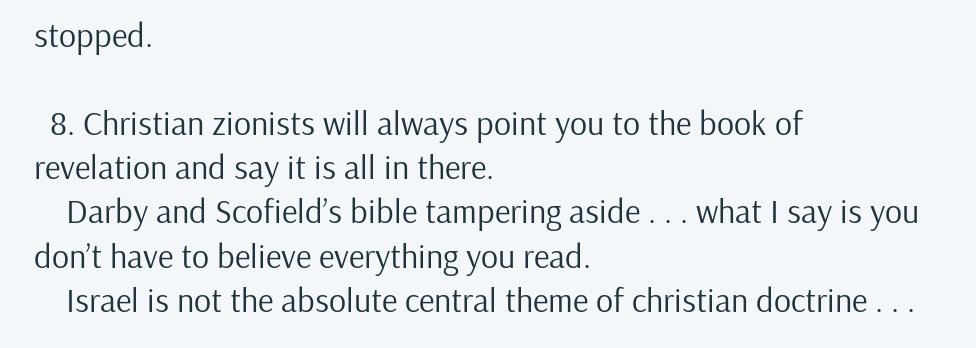stopped.

  8. Christian zionists will always point you to the book of revelation and say it is all in there.
    Darby and Scofield’s bible tampering aside . . . what I say is you don’t have to believe everything you read.
    Israel is not the absolute central theme of christian doctrine . . .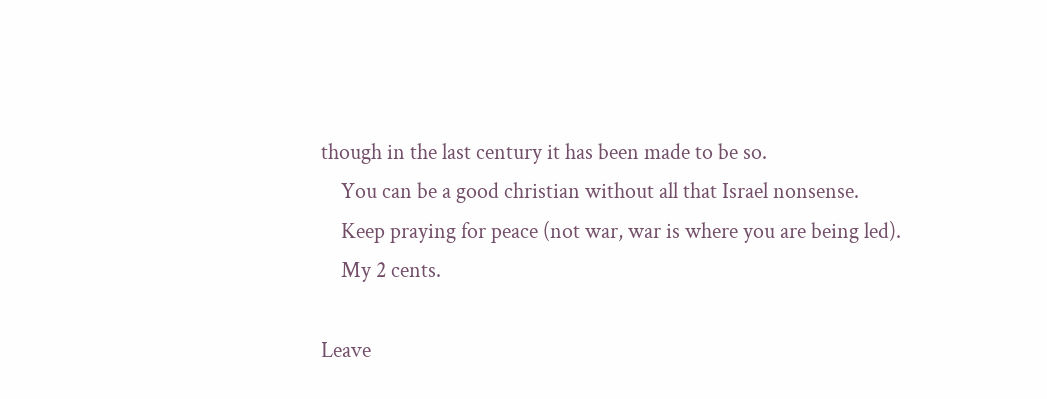though in the last century it has been made to be so.
    You can be a good christian without all that Israel nonsense.
    Keep praying for peace (not war, war is where you are being led).
    My 2 cents.

Leave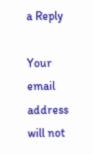a Reply

Your email address will not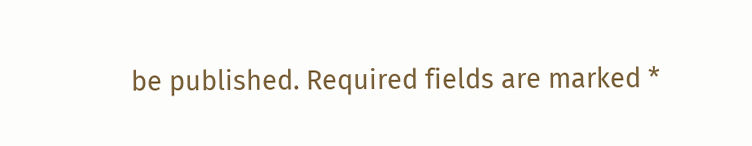be published. Required fields are marked *